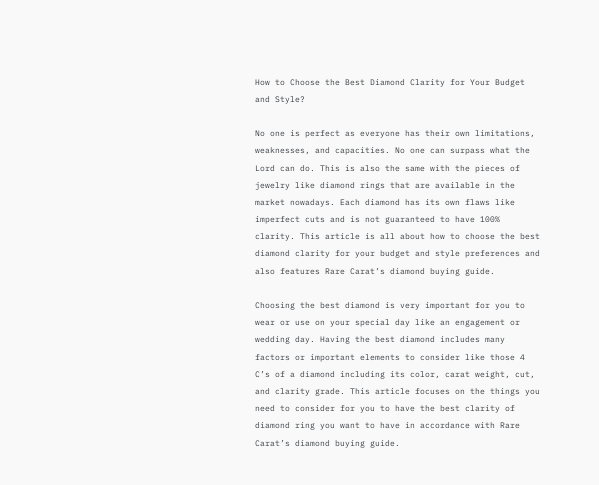How to Choose the Best Diamond Clarity for Your Budget and Style?

No one is perfect as everyone has their own limitations, weaknesses, and capacities. No one can surpass what the Lord can do. This is also the same with the pieces of jewelry like diamond rings that are available in the market nowadays. Each diamond has its own flaws like imperfect cuts and is not guaranteed to have 100% clarity. This article is all about how to choose the best diamond clarity for your budget and style preferences and also features Rare Carat’s diamond buying guide.

Choosing the best diamond is very important for you to wear or use on your special day like an engagement or wedding day. Having the best diamond includes many factors or important elements to consider like those 4 C’s of a diamond including its color, carat weight, cut, and clarity grade. This article focuses on the things you need to consider for you to have the best clarity of diamond ring you want to have in accordance with Rare Carat’s diamond buying guide.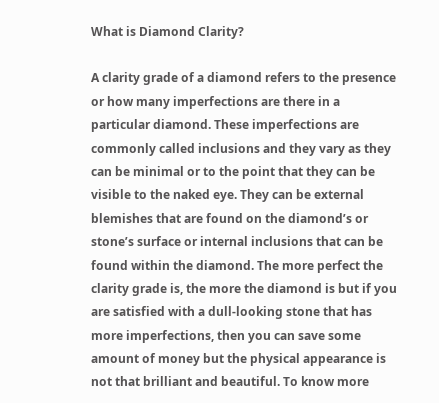What is Diamond Clarity?

A clarity grade of a diamond refers to the presence or how many imperfections are there in a particular diamond. These imperfections are commonly called inclusions and they vary as they can be minimal or to the point that they can be visible to the naked eye. They can be external blemishes that are found on the diamond’s or stone’s surface or internal inclusions that can be found within the diamond. The more perfect the clarity grade is, the more the diamond is but if you are satisfied with a dull-looking stone that has more imperfections, then you can save some amount of money but the physical appearance is not that brilliant and beautiful. To know more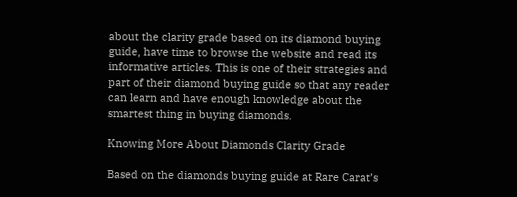about the clarity grade based on its diamond buying guide, have time to browse the website and read its informative articles. This is one of their strategies and part of their diamond buying guide so that any reader can learn and have enough knowledge about the smartest thing in buying diamonds.

Knowing More About Diamonds Clarity Grade

Based on the diamonds buying guide at Rare Carat’s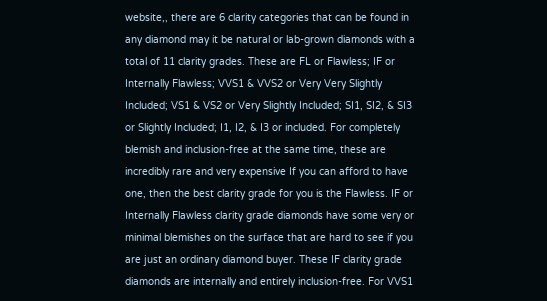website,, there are 6 clarity categories that can be found in any diamond may it be natural or lab-grown diamonds with a total of 11 clarity grades. These are FL or Flawless; IF or Internally Flawless; VVS1 & VVS2 or Very Very Slightly Included; VS1 & VS2 or Very Slightly Included; SI1, SI2, & SI3 or Slightly Included; I1, I2, & I3 or included. For completely blemish and inclusion-free at the same time, these are incredibly rare and very expensive If you can afford to have one, then the best clarity grade for you is the Flawless. IF or Internally Flawless clarity grade diamonds have some very or minimal blemishes on the surface that are hard to see if you are just an ordinary diamond buyer. These IF clarity grade diamonds are internally and entirely inclusion-free. For VVS1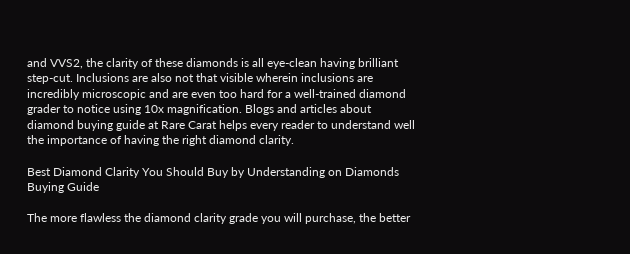and VVS2, the clarity of these diamonds is all eye-clean having brilliant step-cut. Inclusions are also not that visible wherein inclusions are incredibly microscopic and are even too hard for a well-trained diamond grader to notice using 10x magnification. Blogs and articles about diamond buying guide at Rare Carat helps every reader to understand well the importance of having the right diamond clarity.

Best Diamond Clarity You Should Buy by Understanding on Diamonds Buying Guide

The more flawless the diamond clarity grade you will purchase, the better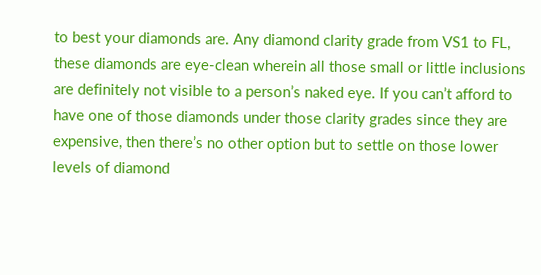to best your diamonds are. Any diamond clarity grade from VS1 to FL, these diamonds are eye-clean wherein all those small or little inclusions are definitely not visible to a person’s naked eye. If you can’t afford to have one of those diamonds under those clarity grades since they are expensive, then there’s no other option but to settle on those lower levels of diamond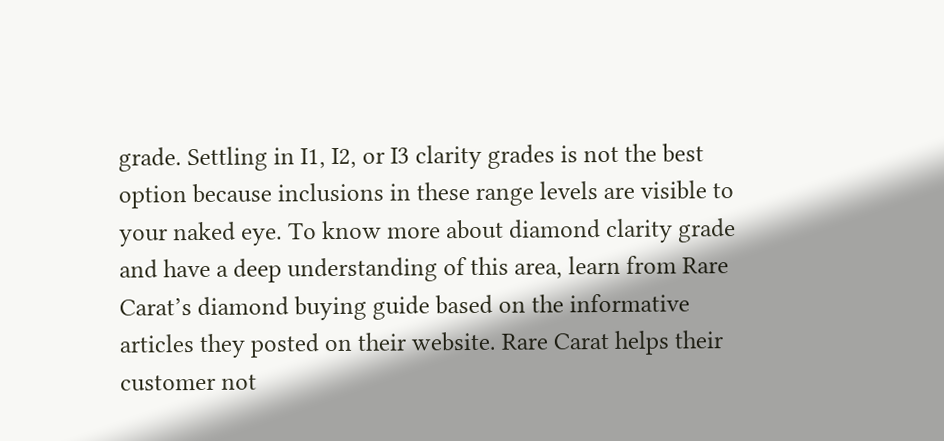grade. Settling in I1, I2, or I3 clarity grades is not the best option because inclusions in these range levels are visible to your naked eye. To know more about diamond clarity grade and have a deep understanding of this area, learn from Rare Carat’s diamond buying guide based on the informative articles they posted on their website. Rare Carat helps their customer not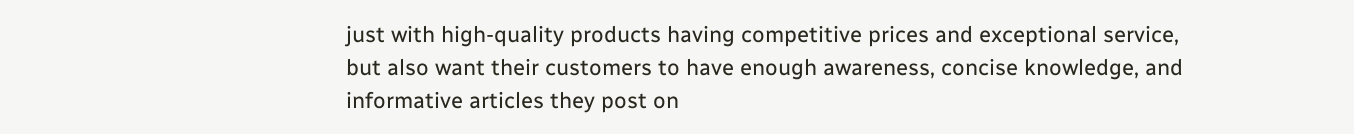just with high-quality products having competitive prices and exceptional service, but also want their customers to have enough awareness, concise knowledge, and informative articles they post on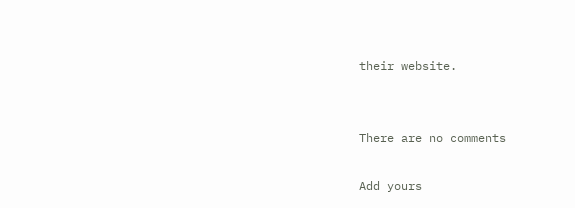their website.


There are no comments

Add yours